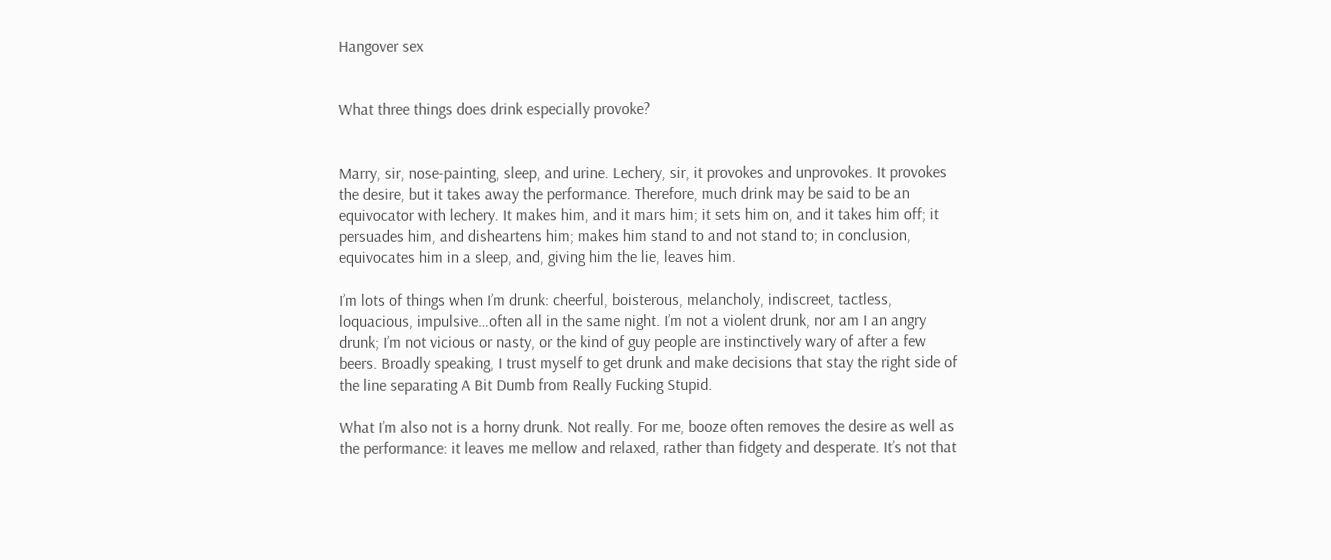Hangover sex


What three things does drink especially provoke?


Marry, sir, nose-painting, sleep, and urine. Lechery, sir, it provokes and unprovokes. It provokes the desire, but it takes away the performance. Therefore, much drink may be said to be an equivocator with lechery. It makes him, and it mars him; it sets him on, and it takes him off; it persuades him, and disheartens him; makes him stand to and not stand to; in conclusion, equivocates him in a sleep, and, giving him the lie, leaves him.

I’m lots of things when I’m drunk: cheerful, boisterous, melancholy, indiscreet, tactless, loquacious, impulsive…often all in the same night. I’m not a violent drunk, nor am I an angry drunk; I’m not vicious or nasty, or the kind of guy people are instinctively wary of after a few beers. Broadly speaking, I trust myself to get drunk and make decisions that stay the right side of the line separating A Bit Dumb from Really Fucking Stupid.

What I’m also not is a horny drunk. Not really. For me, booze often removes the desire as well as the performance: it leaves me mellow and relaxed, rather than fidgety and desperate. It’s not that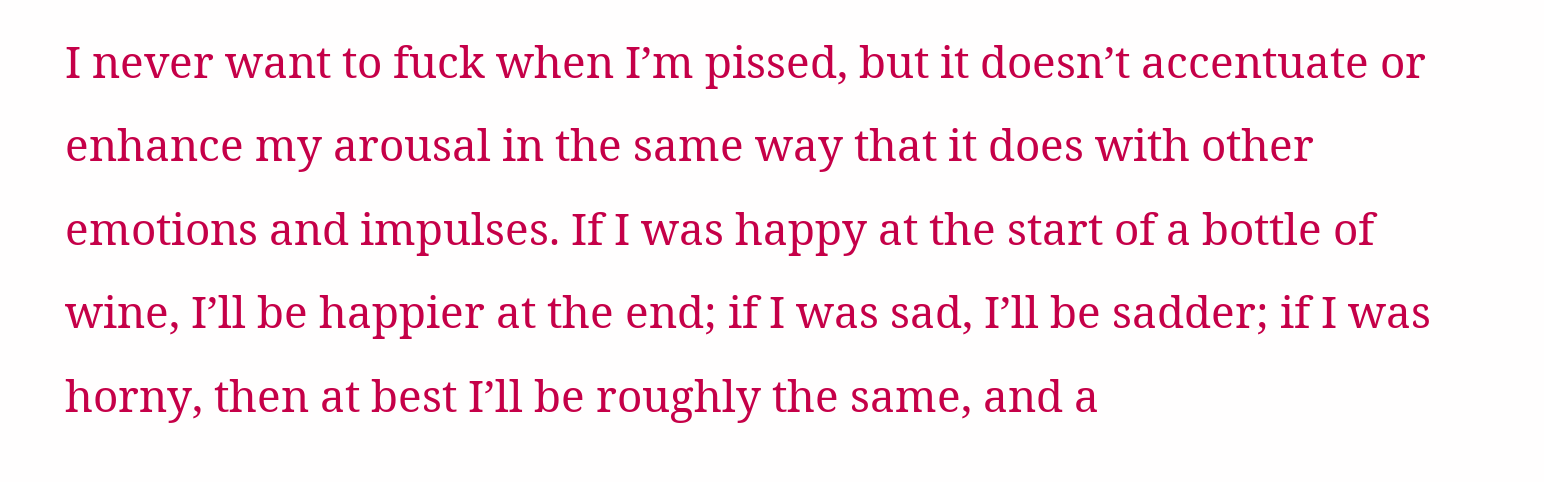I never want to fuck when I’m pissed, but it doesn’t accentuate or enhance my arousal in the same way that it does with other emotions and impulses. If I was happy at the start of a bottle of wine, I’ll be happier at the end; if I was sad, I’ll be sadder; if I was horny, then at best I’ll be roughly the same, and a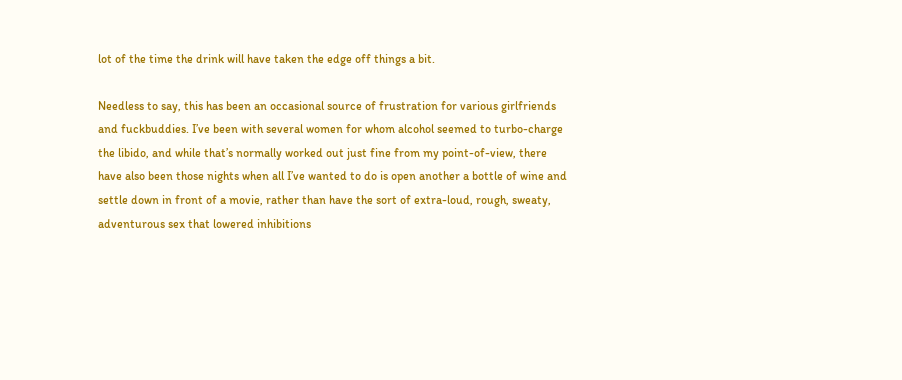lot of the time the drink will have taken the edge off things a bit.

Needless to say, this has been an occasional source of frustration for various girlfriends and fuckbuddies. I’ve been with several women for whom alcohol seemed to turbo-charge the libido, and while that’s normally worked out just fine from my point-of-view, there have also been those nights when all I’ve wanted to do is open another a bottle of wine and settle down in front of a movie, rather than have the sort of extra-loud, rough, sweaty, adventurous sex that lowered inhibitions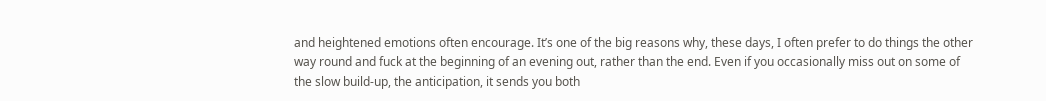and heightened emotions often encourage. It’s one of the big reasons why, these days, I often prefer to do things the other way round and fuck at the beginning of an evening out, rather than the end. Even if you occasionally miss out on some of the slow build-up, the anticipation, it sends you both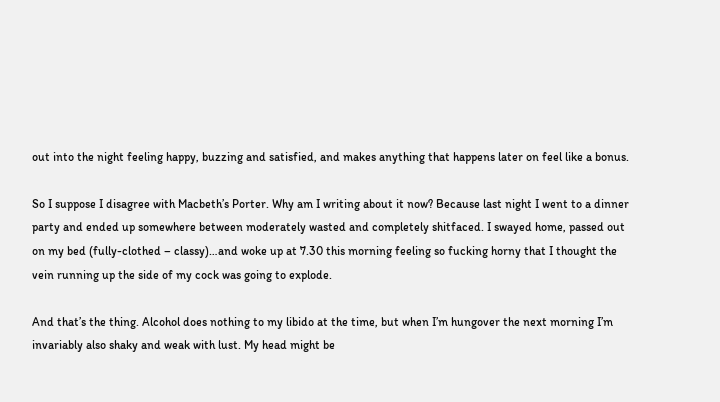out into the night feeling happy, buzzing and satisfied, and makes anything that happens later on feel like a bonus.

So I suppose I disagree with Macbeth’s Porter. Why am I writing about it now? Because last night I went to a dinner party and ended up somewhere between moderately wasted and completely shitfaced. I swayed home, passed out on my bed (fully-clothed – classy)…and woke up at 7.30 this morning feeling so fucking horny that I thought the vein running up the side of my cock was going to explode.

And that’s the thing. Alcohol does nothing to my libido at the time, but when I’m hungover the next morning I’m invariably also shaky and weak with lust. My head might be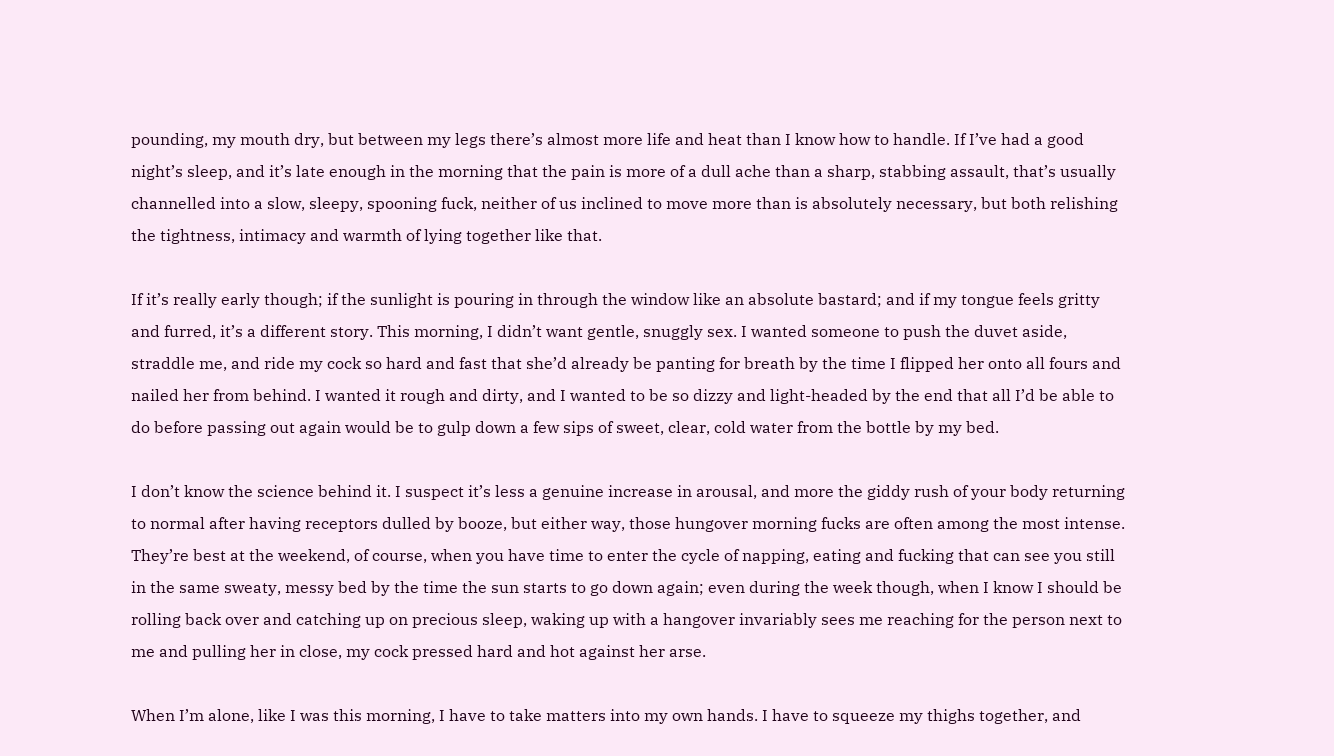pounding, my mouth dry, but between my legs there’s almost more life and heat than I know how to handle. If I’ve had a good night’s sleep, and it’s late enough in the morning that the pain is more of a dull ache than a sharp, stabbing assault, that’s usually channelled into a slow, sleepy, spooning fuck, neither of us inclined to move more than is absolutely necessary, but both relishing the tightness, intimacy and warmth of lying together like that.

If it’s really early though; if the sunlight is pouring in through the window like an absolute bastard; and if my tongue feels gritty and furred, it’s a different story. This morning, I didn’t want gentle, snuggly sex. I wanted someone to push the duvet aside, straddle me, and ride my cock so hard and fast that she’d already be panting for breath by the time I flipped her onto all fours and nailed her from behind. I wanted it rough and dirty, and I wanted to be so dizzy and light-headed by the end that all I’d be able to do before passing out again would be to gulp down a few sips of sweet, clear, cold water from the bottle by my bed.

I don’t know the science behind it. I suspect it’s less a genuine increase in arousal, and more the giddy rush of your body returning to normal after having receptors dulled by booze, but either way, those hungover morning fucks are often among the most intense. They’re best at the weekend, of course, when you have time to enter the cycle of napping, eating and fucking that can see you still in the same sweaty, messy bed by the time the sun starts to go down again; even during the week though, when I know I should be rolling back over and catching up on precious sleep, waking up with a hangover invariably sees me reaching for the person next to me and pulling her in close, my cock pressed hard and hot against her arse.

When I’m alone, like I was this morning, I have to take matters into my own hands. I have to squeeze my thighs together, and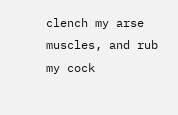clench my arse muscles, and rub my cock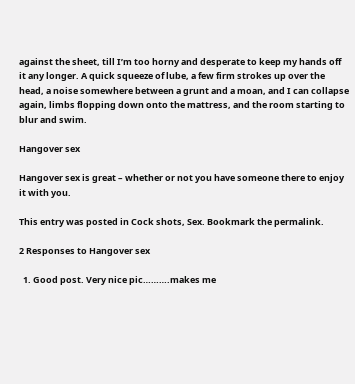against the sheet, till I’m too horny and desperate to keep my hands off it any longer. A quick squeeze of lube, a few firm strokes up over the head, a noise somewhere between a grunt and a moan, and I can collapse again, limbs flopping down onto the mattress, and the room starting to blur and swim.

Hangover sex

Hangover sex is great – whether or not you have someone there to enjoy it with you.

This entry was posted in Cock shots, Sex. Bookmark the permalink.

2 Responses to Hangover sex

  1. Good post. Very nice pic……….makes me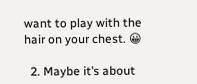want to play with the hair on your chest. 😀

  2. Maybe it’s about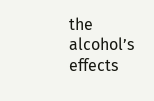the alcohol’s effects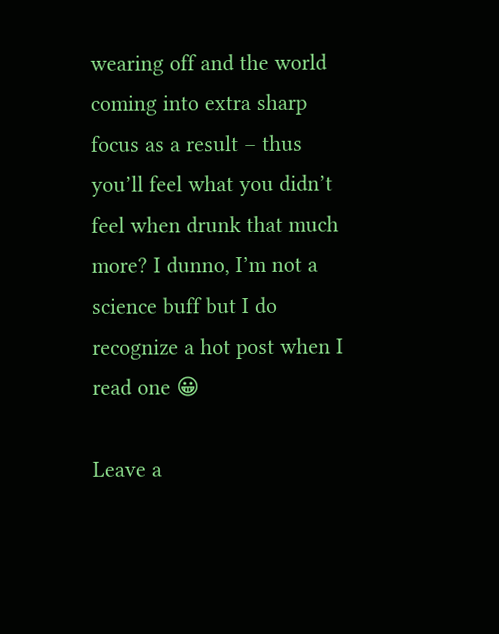wearing off and the world coming into extra sharp focus as a result – thus you’ll feel what you didn’t feel when drunk that much more? I dunno, I’m not a science buff but I do recognize a hot post when I read one 😀

Leave a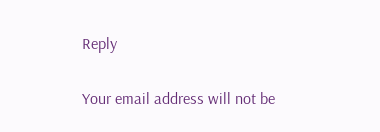Reply

Your email address will not be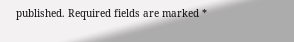published. Required fields are marked *